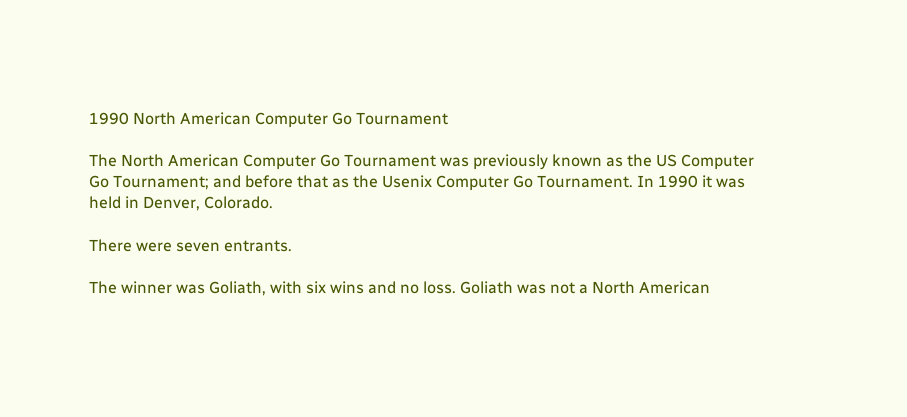1990 North American Computer Go Tournament

The North American Computer Go Tournament was previously known as the US Computer Go Tournament; and before that as the Usenix Computer Go Tournament. In 1990 it was held in Denver, Colorado.

There were seven entrants.

The winner was Goliath, with six wins and no loss. Goliath was not a North American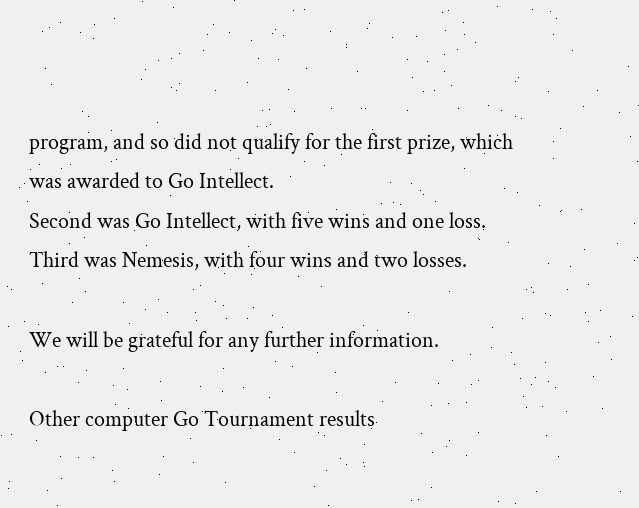program, and so did not qualify for the first prize, which was awarded to Go Intellect.
Second was Go Intellect, with five wins and one loss.
Third was Nemesis, with four wins and two losses.

We will be grateful for any further information.

Other computer Go Tournament results